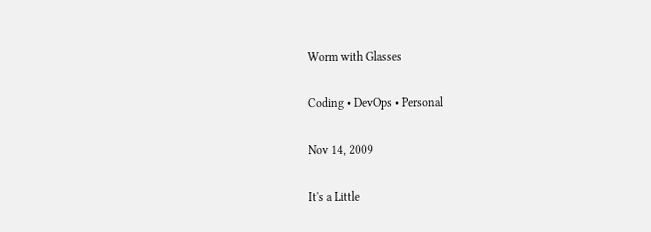Worm with Glasses

Coding • DevOps • Personal

Nov 14, 2009

It's a Little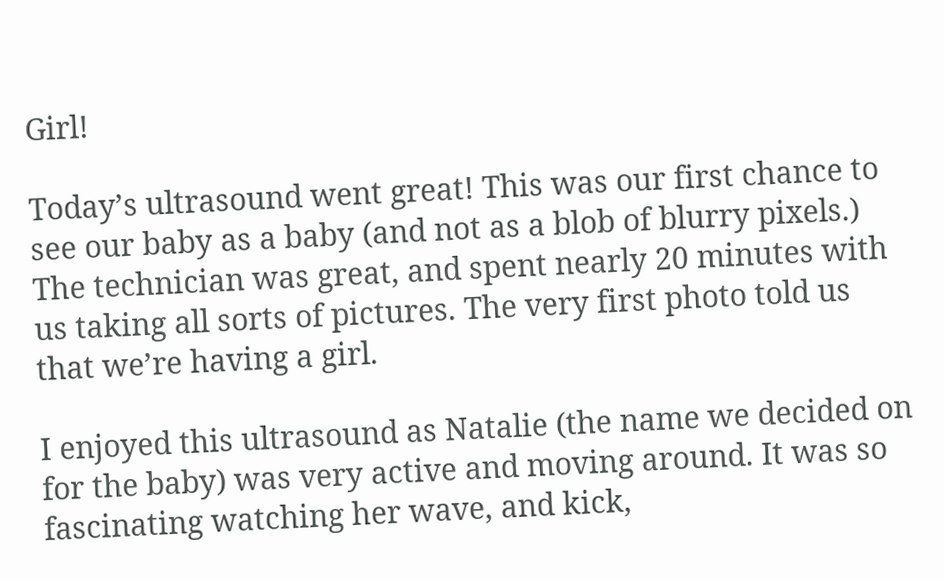Girl!

Today’s ultrasound went great! This was our first chance to see our baby as a baby (and not as a blob of blurry pixels.) The technician was great, and spent nearly 20 minutes with us taking all sorts of pictures. The very first photo told us that we’re having a girl.

I enjoyed this ultrasound as Natalie (the name we decided on for the baby) was very active and moving around. It was so fascinating watching her wave, and kick,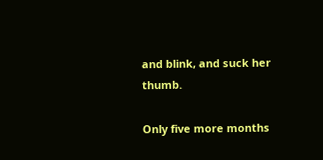and blink, and suck her thumb.

Only five more months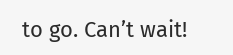to go. Can’t wait!